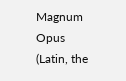Magnum Opus (Latin, the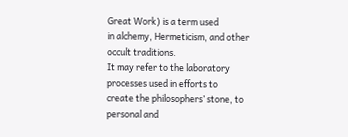Great Work) is a term used
in alchemy, Hermeticism, and other occult traditions.
It may refer to the laboratory processes used in efforts to
create the philosophers’ stone, to personal and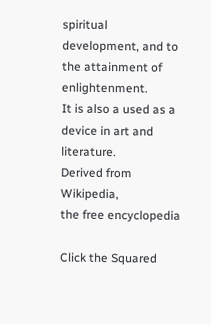spiritual
development, and to the attainment of enlightenment.
It is also a used as a device in art and literature.
Derived from Wikipedia,
the free encyclopedia

Click the Squared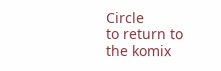Circle
to return to the komix